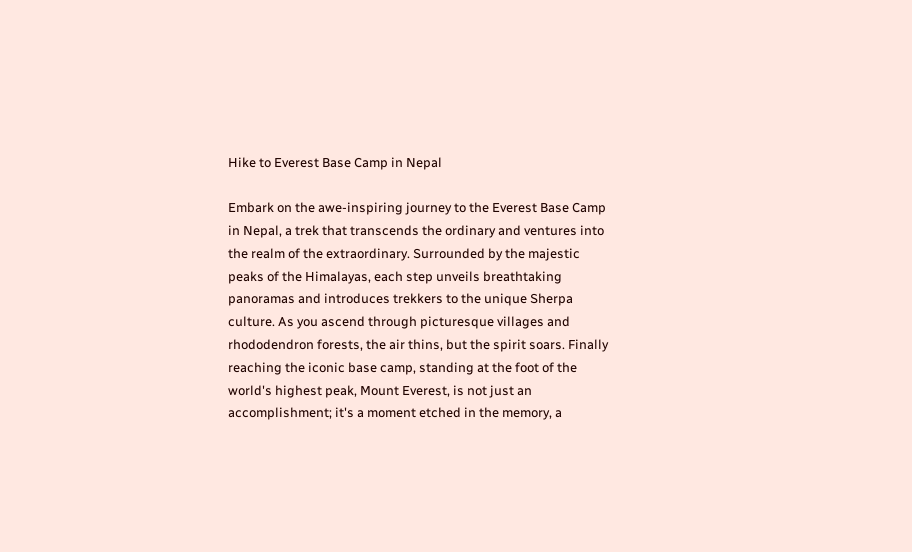Hike to Everest Base Camp in Nepal

Embark on the awe-inspiring journey to the Everest Base Camp in Nepal, a trek that transcends the ordinary and ventures into the realm of the extraordinary. Surrounded by the majestic peaks of the Himalayas, each step unveils breathtaking panoramas and introduces trekkers to the unique Sherpa culture. As you ascend through picturesque villages and rhododendron forests, the air thins, but the spirit soars. Finally reaching the iconic base camp, standing at the foot of the world's highest peak, Mount Everest, is not just an accomplishment; it's a moment etched in the memory, a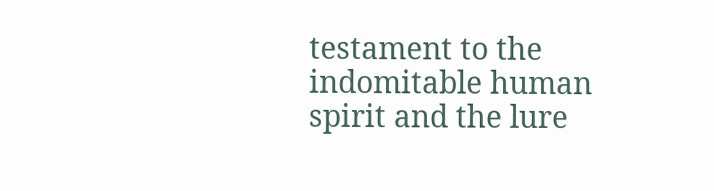testament to the indomitable human spirit and the lure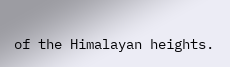of the Himalayan heights.